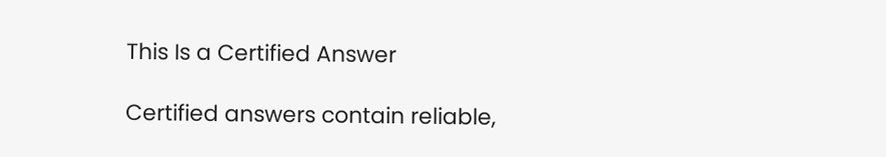This Is a Certified Answer

Certified answers contain reliable,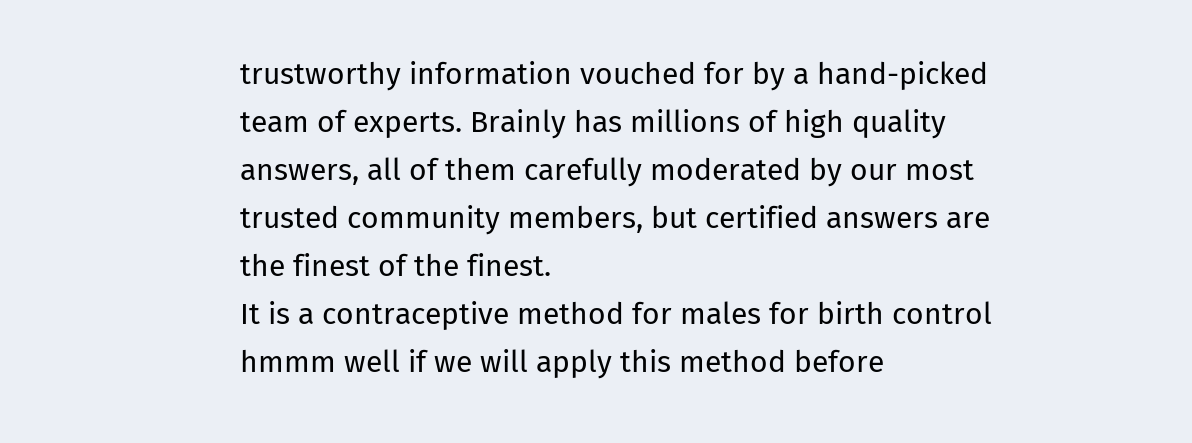trustworthy information vouched for by a hand-picked team of experts. Brainly has millions of high quality answers, all of them carefully moderated by our most trusted community members, but certified answers are the finest of the finest.
It is a contraceptive method for males for birth control
hmmm well if we will apply this method before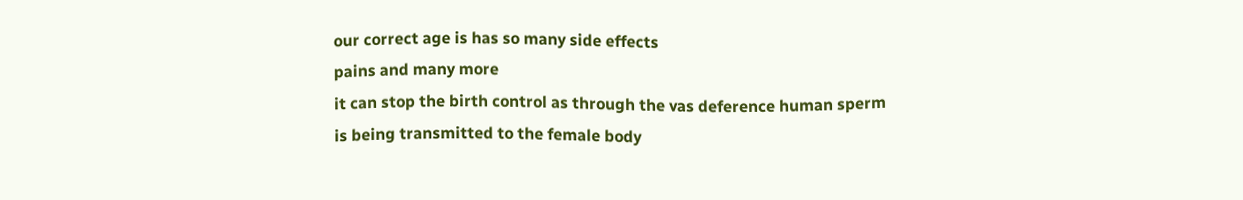our correct age is has so many side effects
pains and many more
it can stop the birth control as through the vas deference human sperm is being transmitted to the female body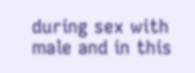during sex with male and in this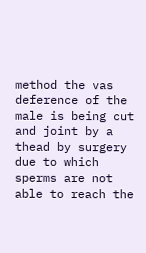method the vas deference of the male is being cut and joint by a thead by surgery due to which sperms are not able to reach the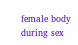female body during sex